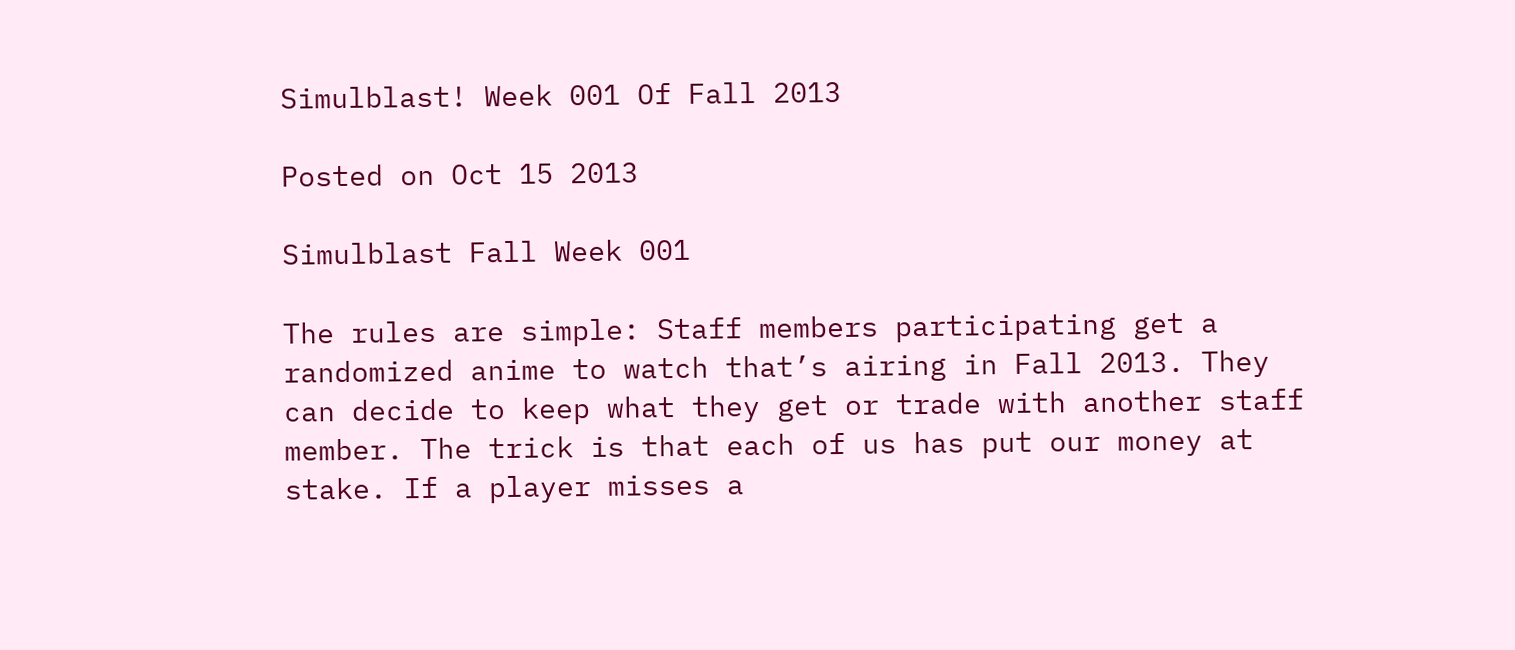Simulblast! Week 001 Of Fall 2013

Posted on Oct 15 2013

Simulblast Fall Week 001

The rules are simple: Staff members participating get a randomized anime to watch that’s airing in Fall 2013. They can decide to keep what they get or trade with another staff member. The trick is that each of us has put our money at stake. If a player misses a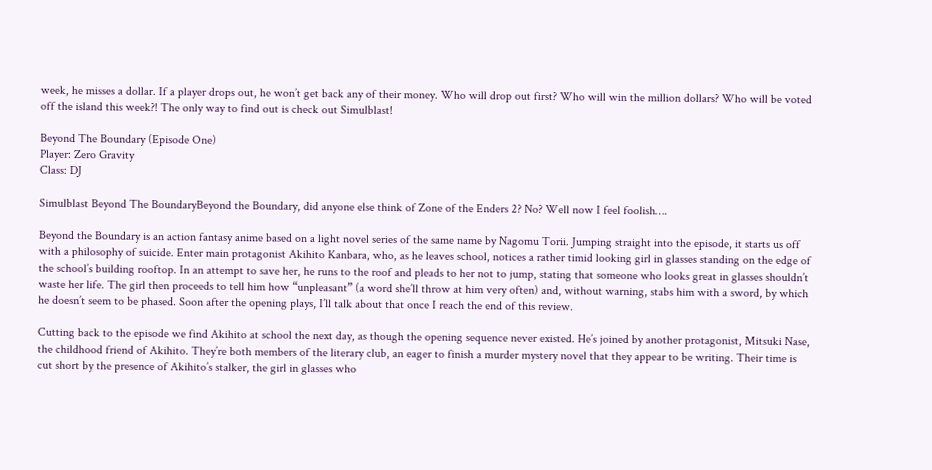week, he misses a dollar. If a player drops out, he won’t get back any of their money. Who will drop out first? Who will win the million dollars? Who will be voted off the island this week?! The only way to find out is check out Simulblast!

Beyond The Boundary (Episode One)
Player: Zero Gravity
Class: DJ

Simulblast Beyond The BoundaryBeyond the Boundary, did anyone else think of Zone of the Enders 2? No? Well now I feel foolish….

Beyond the Boundary is an action fantasy anime based on a light novel series of the same name by Nagomu Torii. Jumping straight into the episode, it starts us off with a philosophy of suicide. Enter main protagonist Akihito Kanbara, who, as he leaves school, notices a rather timid looking girl in glasses standing on the edge of the school’s building rooftop. In an attempt to save her, he runs to the roof and pleads to her not to jump, stating that someone who looks great in glasses shouldn’t waste her life. The girl then proceeds to tell him how “unpleasant” (a word she’ll throw at him very often) and, without warning, stabs him with a sword, by which he doesn’t seem to be phased. Soon after the opening plays, I’ll talk about that once I reach the end of this review.

Cutting back to the episode we find Akihito at school the next day, as though the opening sequence never existed. He’s joined by another protagonist, Mitsuki Nase, the childhood friend of Akihito. They’re both members of the literary club, an eager to finish a murder mystery novel that they appear to be writing. Their time is cut short by the presence of Akihito’s stalker, the girl in glasses who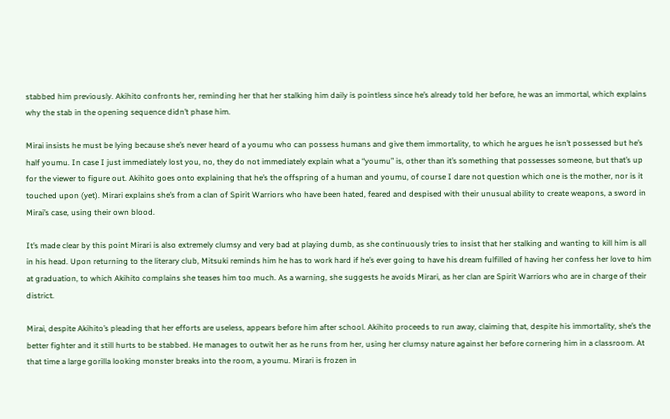stabbed him previously. Akihito confronts her, reminding her that her stalking him daily is pointless since he’s already told her before, he was an immortal, which explains why the stab in the opening sequence didn’t phase him.

Mirai insists he must be lying because she’s never heard of a youmu who can possess humans and give them immortality, to which he argues he isn’t possessed but he’s half youmu. In case I just immediately lost you, no, they do not immediately explain what a “youmu” is, other than it’s something that possesses someone, but that’s up for the viewer to figure out. Akihito goes onto explaining that he’s the offspring of a human and youmu, of course I dare not question which one is the mother, nor is it touched upon (yet). Mirari explains she’s from a clan of Spirit Warriors who have been hated, feared and despised with their unusual ability to create weapons, a sword in Mirai’s case, using their own blood.

It’s made clear by this point Mirari is also extremely clumsy and very bad at playing dumb, as she continuously tries to insist that her stalking and wanting to kill him is all in his head. Upon returning to the literary club, Mitsuki reminds him he has to work hard if he’s ever going to have his dream fulfilled of having her confess her love to him at graduation, to which Akihito complains she teases him too much. As a warning, she suggests he avoids Mirari, as her clan are Spirit Warriors who are in charge of their district.

Mirai, despite Akihito’s pleading that her efforts are useless, appears before him after school. Akihito proceeds to run away, claiming that, despite his immortality, she’s the better fighter and it still hurts to be stabbed. He manages to outwit her as he runs from her, using her clumsy nature against her before cornering him in a classroom. At that time a large gorilla looking monster breaks into the room, a youmu. Mirari is frozen in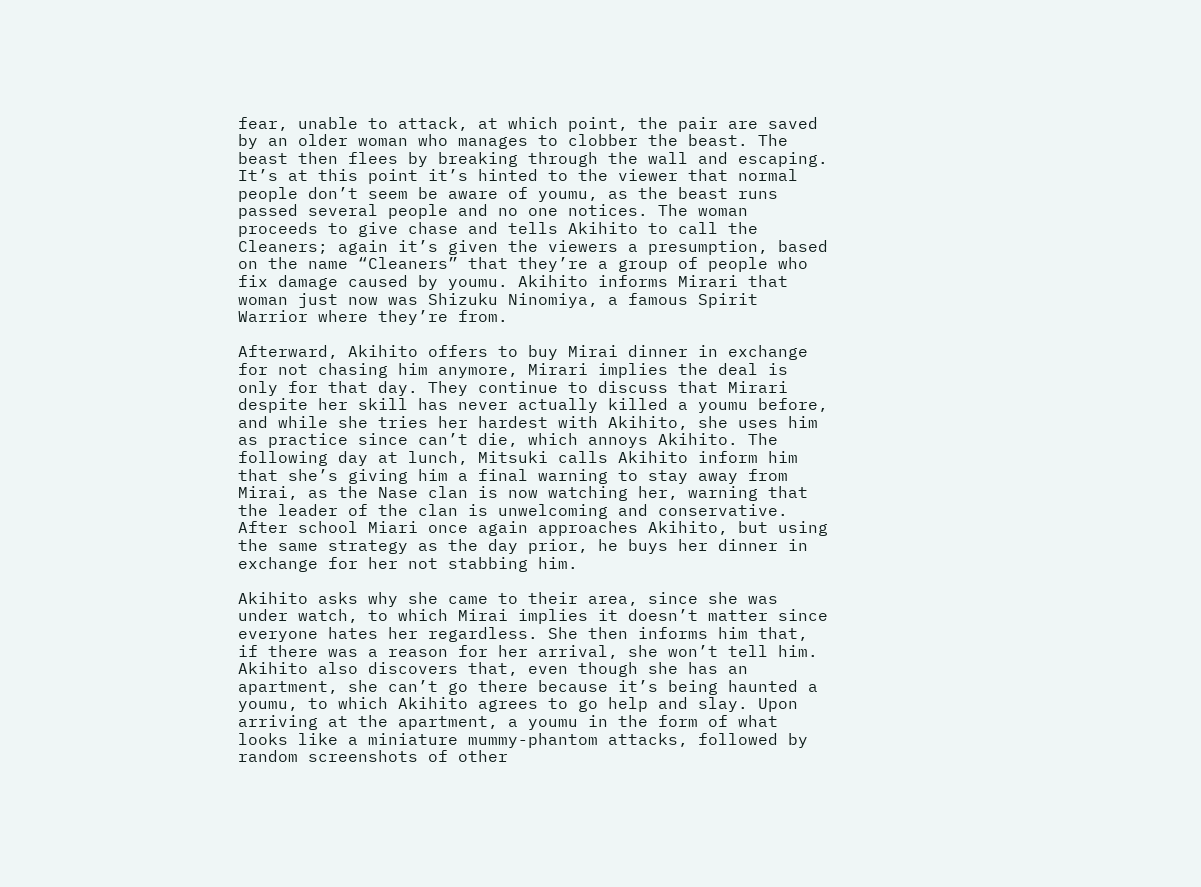fear, unable to attack, at which point, the pair are saved by an older woman who manages to clobber the beast. The beast then flees by breaking through the wall and escaping. It’s at this point it’s hinted to the viewer that normal people don’t seem be aware of youmu, as the beast runs passed several people and no one notices. The woman proceeds to give chase and tells Akihito to call the Cleaners; again it’s given the viewers a presumption, based on the name “Cleaners” that they’re a group of people who fix damage caused by youmu. Akihito informs Mirari that woman just now was Shizuku Ninomiya, a famous Spirit Warrior where they’re from.

Afterward, Akihito offers to buy Mirai dinner in exchange for not chasing him anymore, Mirari implies the deal is only for that day. They continue to discuss that Mirari despite her skill has never actually killed a youmu before, and while she tries her hardest with Akihito, she uses him as practice since can’t die, which annoys Akihito. The following day at lunch, Mitsuki calls Akihito inform him that she’s giving him a final warning to stay away from Mirai, as the Nase clan is now watching her, warning that the leader of the clan is unwelcoming and conservative. After school Miari once again approaches Akihito, but using the same strategy as the day prior, he buys her dinner in exchange for her not stabbing him.

Akihito asks why she came to their area, since she was under watch, to which Mirai implies it doesn’t matter since everyone hates her regardless. She then informs him that, if there was a reason for her arrival, she won’t tell him. Akihito also discovers that, even though she has an apartment, she can’t go there because it’s being haunted a youmu, to which Akihito agrees to go help and slay. Upon arriving at the apartment, a youmu in the form of what looks like a miniature mummy-phantom attacks, followed by random screenshots of other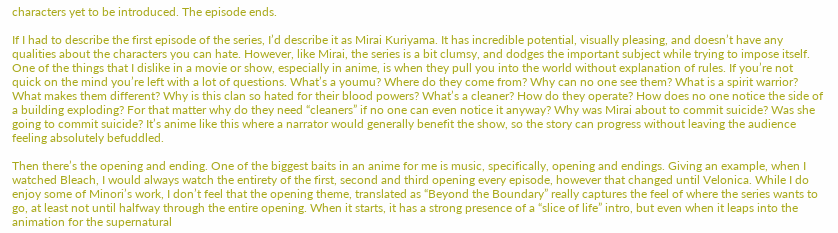characters yet to be introduced. The episode ends.

If I had to describe the first episode of the series, I’d describe it as Mirai Kuriyama. It has incredible potential, visually pleasing, and doesn’t have any qualities about the characters you can hate. However, like Mirai, the series is a bit clumsy, and dodges the important subject while trying to impose itself. One of the things that I dislike in a movie or show, especially in anime, is when they pull you into the world without explanation of rules. If you’re not quick on the mind you’re left with a lot of questions. What’s a youmu? Where do they come from? Why can no one see them? What is a spirit warrior? What makes them different? Why is this clan so hated for their blood powers? What’s a cleaner? How do they operate? How does no one notice the side of a building exploding? For that matter why do they need “cleaners” if no one can even notice it anyway? Why was Mirai about to commit suicide? Was she going to commit suicide? It’s anime like this where a narrator would generally benefit the show, so the story can progress without leaving the audience feeling absolutely befuddled.

Then there’s the opening and ending. One of the biggest baits in an anime for me is music, specifically, opening and endings. Giving an example, when I watched Bleach, I would always watch the entirety of the first, second and third opening every episode, however that changed until Velonica. While I do enjoy some of Minori’s work, I don’t feel that the opening theme, translated as “Beyond the Boundary” really captures the feel of where the series wants to go, at least not until halfway through the entire opening. When it starts, it has a strong presence of a “slice of life” intro, but even when it leaps into the animation for the supernatural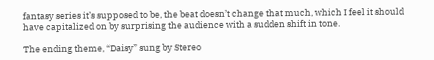fantasy series it’s supposed to be, the beat doesn’t change that much, which I feel it should have capitalized on by surprising the audience with a sudden shift in tone.

The ending theme, “Daisy” sung by Stereo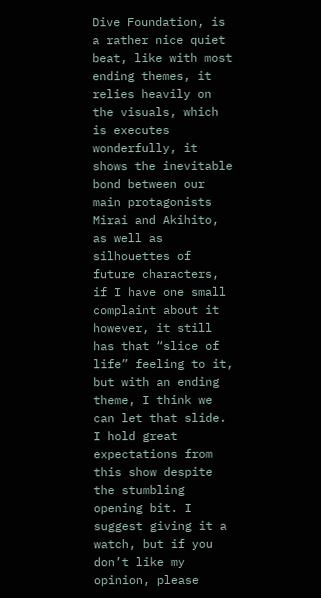Dive Foundation, is a rather nice quiet beat, like with most ending themes, it relies heavily on the visuals, which is executes wonderfully, it shows the inevitable bond between our main protagonists Mirai and Akihito, as well as silhouettes of future characters, if I have one small complaint about it however, it still has that “slice of life” feeling to it, but with an ending theme, I think we can let that slide. I hold great expectations from this show despite the stumbling opening bit. I suggest giving it a watch, but if you don’t like my opinion, please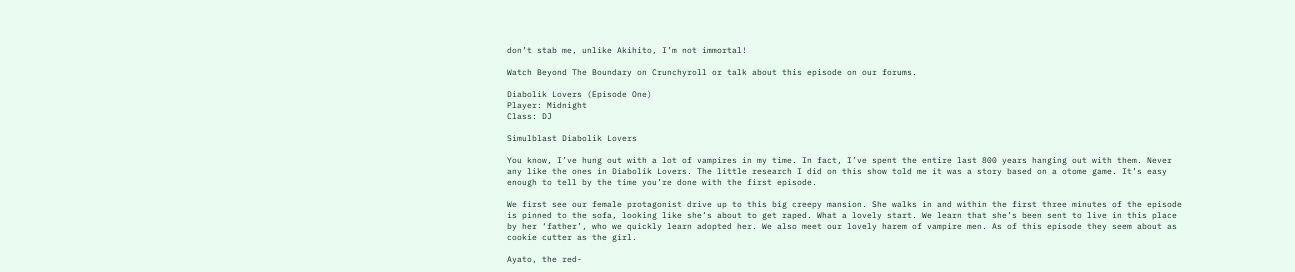don’t stab me, unlike Akihito, I’m not immortal!

Watch Beyond The Boundary on Crunchyroll or talk about this episode on our forums.

Diabolik Lovers (Episode One)
Player: Midnight
Class: DJ

Simulblast Diabolik Lovers

You know, I’ve hung out with a lot of vampires in my time. In fact, I’ve spent the entire last 800 years hanging out with them. Never any like the ones in Diabolik Lovers. The little research I did on this show told me it was a story based on a otome game. It’s easy enough to tell by the time you’re done with the first episode.

We first see our female protagonist drive up to this big creepy mansion. She walks in and within the first three minutes of the episode is pinned to the sofa, looking like she’s about to get raped. What a lovely start. We learn that she’s been sent to live in this place by her ‘father’, who we quickly learn adopted her. We also meet our lovely harem of vampire men. As of this episode they seem about as cookie cutter as the girl.

Ayato, the red-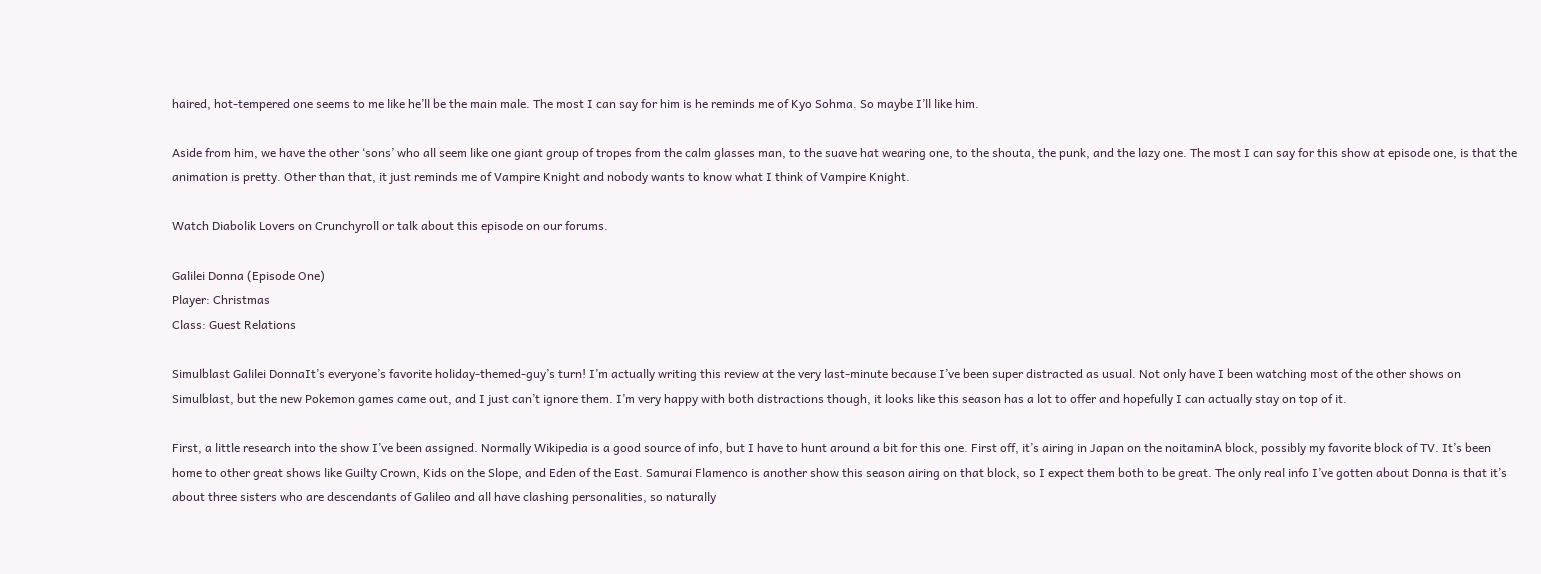haired, hot-tempered one seems to me like he’ll be the main male. The most I can say for him is he reminds me of Kyo Sohma. So maybe I’ll like him.

Aside from him, we have the other ‘sons’ who all seem like one giant group of tropes from the calm glasses man, to the suave hat wearing one, to the shouta, the punk, and the lazy one. The most I can say for this show at episode one, is that the animation is pretty. Other than that, it just reminds me of Vampire Knight and nobody wants to know what I think of Vampire Knight.

Watch Diabolik Lovers on Crunchyroll or talk about this episode on our forums.

Galilei Donna (Episode One)
Player: Christmas
Class: Guest Relations

Simulblast Galilei DonnaIt’s everyone’s favorite holiday-themed-guy’s turn! I’m actually writing this review at the very last-minute because I’ve been super distracted as usual. Not only have I been watching most of the other shows on Simulblast, but the new Pokemon games came out, and I just can’t ignore them. I’m very happy with both distractions though, it looks like this season has a lot to offer and hopefully I can actually stay on top of it.

First, a little research into the show I’ve been assigned. Normally Wikipedia is a good source of info, but I have to hunt around a bit for this one. First off, it’s airing in Japan on the noitaminA block, possibly my favorite block of TV. It’s been home to other great shows like Guilty Crown, Kids on the Slope, and Eden of the East. Samurai Flamenco is another show this season airing on that block, so I expect them both to be great. The only real info I’ve gotten about Donna is that it’s about three sisters who are descendants of Galileo and all have clashing personalities, so naturally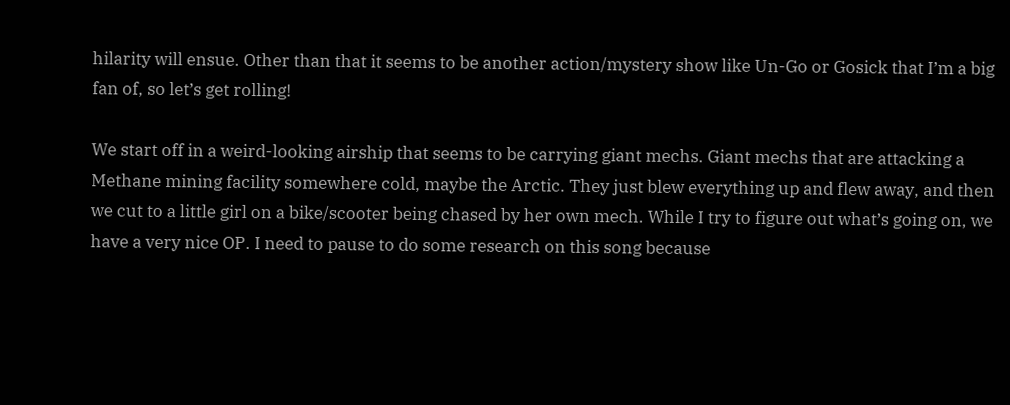hilarity will ensue. Other than that it seems to be another action/mystery show like Un-Go or Gosick that I’m a big fan of, so let’s get rolling!

We start off in a weird-looking airship that seems to be carrying giant mechs. Giant mechs that are attacking a Methane mining facility somewhere cold, maybe the Arctic. They just blew everything up and flew away, and then we cut to a little girl on a bike/scooter being chased by her own mech. While I try to figure out what’s going on, we have a very nice OP. I need to pause to do some research on this song because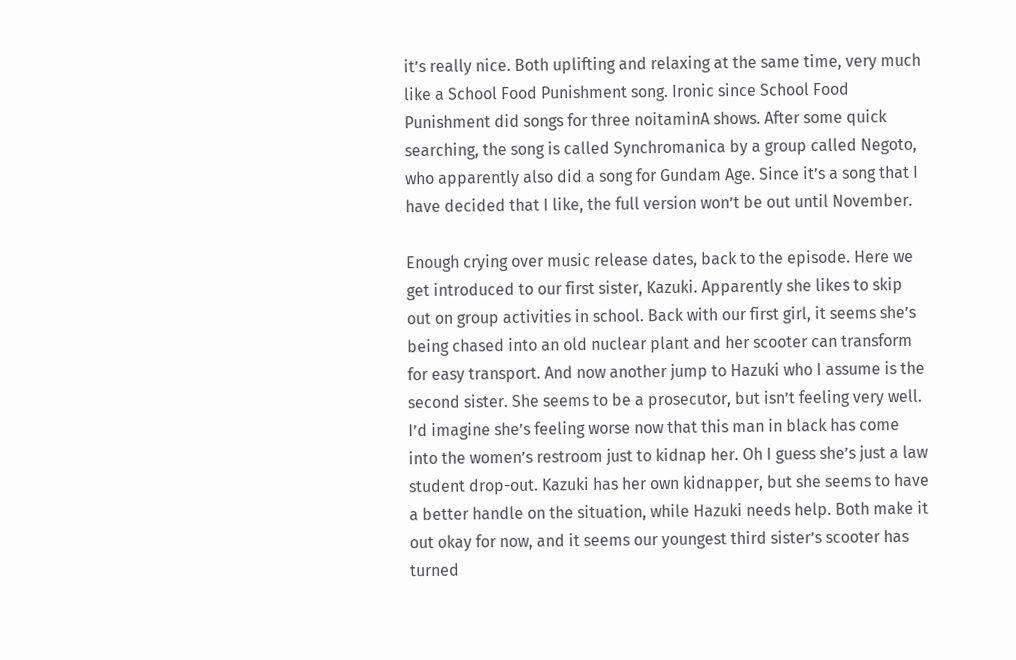it’s really nice. Both uplifting and relaxing at the same time, very much like a School Food Punishment song. Ironic since School Food Punishment did songs for three noitaminA shows. After some quick searching, the song is called Synchromanica by a group called Negoto, who apparently also did a song for Gundam Age. Since it’s a song that I have decided that I like, the full version won’t be out until November.

Enough crying over music release dates, back to the episode. Here we get introduced to our first sister, Kazuki. Apparently she likes to skip out on group activities in school. Back with our first girl, it seems she’s being chased into an old nuclear plant and her scooter can transform for easy transport. And now another jump to Hazuki who I assume is the second sister. She seems to be a prosecutor, but isn’t feeling very well. I’d imagine she’s feeling worse now that this man in black has come into the women’s restroom just to kidnap her. Oh I guess she’s just a law student drop-out. Kazuki has her own kidnapper, but she seems to have a better handle on the situation, while Hazuki needs help. Both make it out okay for now, and it seems our youngest third sister’s scooter has turned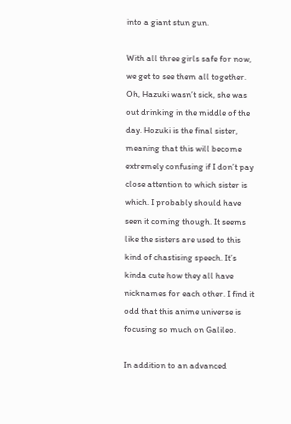into a giant stun gun.

With all three girls safe for now, we get to see them all together. Oh, Hazuki wasn’t sick, she was out drinking in the middle of the day. Hozuki is the final sister, meaning that this will become extremely confusing if I don’t pay close attention to which sister is which. I probably should have seen it coming though. It seems like the sisters are used to this kind of chastising speech. It’s kinda cute how they all have nicknames for each other. I find it odd that this anime universe is focusing so much on Galileo.

In addition to an advanced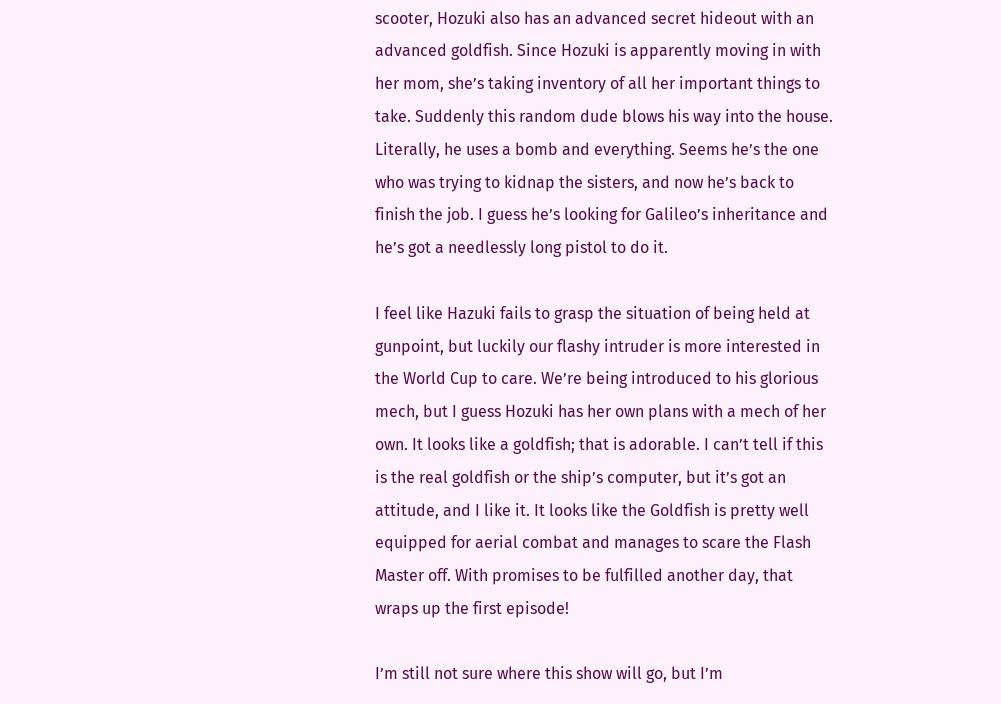scooter, Hozuki also has an advanced secret hideout with an advanced goldfish. Since Hozuki is apparently moving in with her mom, she’s taking inventory of all her important things to take. Suddenly this random dude blows his way into the house. Literally, he uses a bomb and everything. Seems he’s the one who was trying to kidnap the sisters, and now he’s back to finish the job. I guess he’s looking for Galileo’s inheritance and he’s got a needlessly long pistol to do it.

I feel like Hazuki fails to grasp the situation of being held at gunpoint, but luckily our flashy intruder is more interested in the World Cup to care. We’re being introduced to his glorious mech, but I guess Hozuki has her own plans with a mech of her own. It looks like a goldfish; that is adorable. I can’t tell if this is the real goldfish or the ship’s computer, but it’s got an attitude, and I like it. It looks like the Goldfish is pretty well equipped for aerial combat and manages to scare the Flash Master off. With promises to be fulfilled another day, that wraps up the first episode!

I’m still not sure where this show will go, but I’m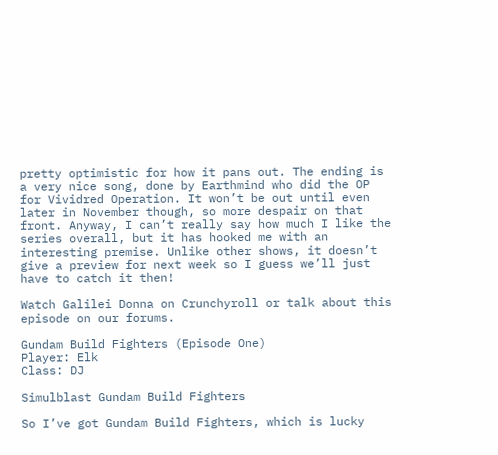pretty optimistic for how it pans out. The ending is a very nice song, done by Earthmind who did the OP for Vividred Operation. It won’t be out until even later in November though, so more despair on that front. Anyway, I can’t really say how much I like the series overall, but it has hooked me with an interesting premise. Unlike other shows, it doesn’t give a preview for next week so I guess we’ll just have to catch it then!

Watch Galilei Donna on Crunchyroll or talk about this episode on our forums.

Gundam Build Fighters (Episode One)
Player: Elk
Class: DJ

Simulblast Gundam Build Fighters

So I’ve got Gundam Build Fighters, which is lucky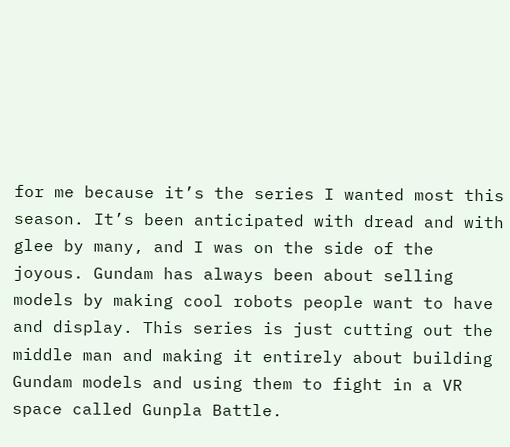for me because it’s the series I wanted most this season. It’s been anticipated with dread and with glee by many, and I was on the side of the joyous. Gundam has always been about selling models by making cool robots people want to have and display. This series is just cutting out the middle man and making it entirely about building Gundam models and using them to fight in a VR space called Gunpla Battle.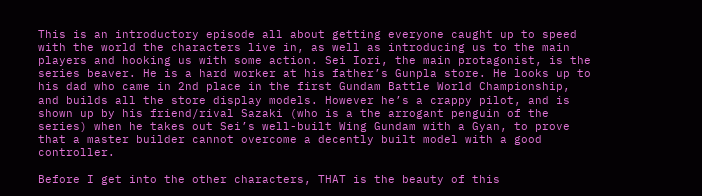This is an introductory episode all about getting everyone caught up to speed with the world the characters live in, as well as introducing us to the main players and hooking us with some action. Sei Iori, the main protagonist, is the series beaver. He is a hard worker at his father’s Gunpla store. He looks up to his dad who came in 2nd place in the first Gundam Battle World Championship, and builds all the store display models. However he’s a crappy pilot, and is shown up by his friend/rival Sazaki (who is a the arrogant penguin of the series) when he takes out Sei’s well-built Wing Gundam with a Gyan, to prove that a master builder cannot overcome a decently built model with a good controller.

Before I get into the other characters, THAT is the beauty of this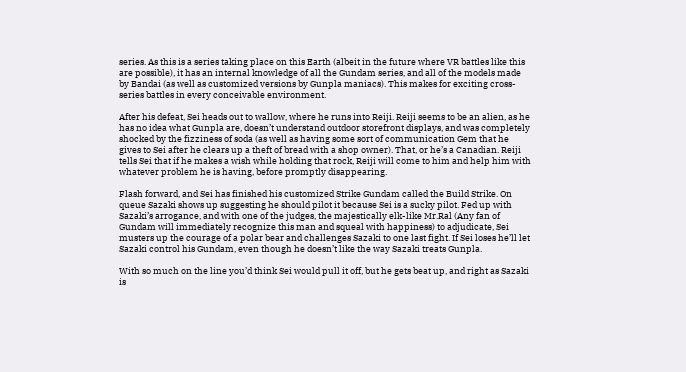series. As this is a series taking place on this Earth (albeit in the future where VR battles like this are possible), it has an internal knowledge of all the Gundam series, and all of the models made by Bandai (as well as customized versions by Gunpla maniacs). This makes for exciting cross-series battles in every conceivable environment.

After his defeat, Sei heads out to wallow, where he runs into Reiji. Reiji seems to be an alien, as he has no idea what Gunpla are, doesn’t understand outdoor storefront displays, and was completely shocked by the fizziness of soda (as well as having some sort of communication Gem that he gives to Sei after he clears up a theft of bread with a shop owner). That, or he’s a Canadian. Reiji tells Sei that if he makes a wish while holding that rock, Reiji will come to him and help him with whatever problem he is having, before promptly disappearing.

Flash forward, and Sei has finished his customized Strike Gundam called the Build Strike. On queue Sazaki shows up suggesting he should pilot it because Sei is a sucky pilot. Fed up with Sazaki’s arrogance, and with one of the judges, the majestically elk-like Mr.Ral (Any fan of Gundam will immediately recognize this man and squeal with happiness) to adjudicate, Sei musters up the courage of a polar bear and challenges Sazaki to one last fight. If Sei loses he’ll let Sazaki control his Gundam, even though he doesn’t like the way Sazaki treats Gunpla.

With so much on the line you’d think Sei would pull it off, but he gets beat up, and right as Sazaki is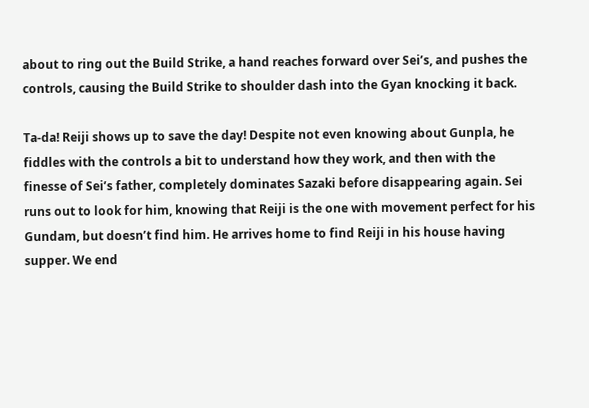about to ring out the Build Strike, a hand reaches forward over Sei’s, and pushes the controls, causing the Build Strike to shoulder dash into the Gyan knocking it back.

Ta-da! Reiji shows up to save the day! Despite not even knowing about Gunpla, he fiddles with the controls a bit to understand how they work, and then with the finesse of Sei’s father, completely dominates Sazaki before disappearing again. Sei runs out to look for him, knowing that Reiji is the one with movement perfect for his Gundam, but doesn’t find him. He arrives home to find Reiji in his house having supper. We end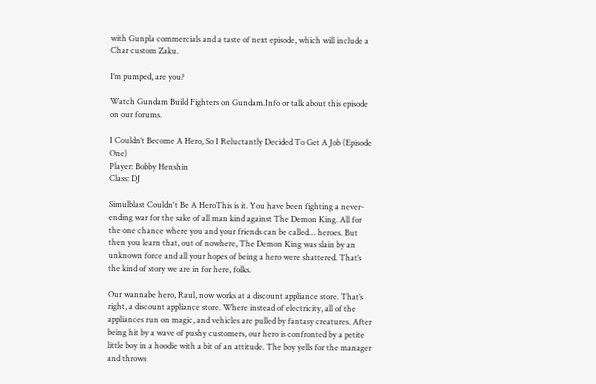with Gunpla commercials and a taste of next episode, which will include a Char custom Zaku.

I’m pumped, are you?

Watch Gundam Build Fighters on Gundam.Info or talk about this episode on our forums.

I Couldn’t Become A Hero, So I Reluctantly Decided To Get A Job (Episode One)
Player: Bobby Henshin
Class: DJ

Simulblast Couldn't Be A HeroThis is it. You have been fighting a never-ending war for the sake of all man kind against The Demon King. All for the one chance where you and your friends can be called… heroes. But then you learn that, out of nowhere, The Demon King was slain by an unknown force and all your hopes of being a hero were shattered. That’s the kind of story we are in for here, folks.

Our wannabe hero, Raul, now works at a discount appliance store. That’s right, a discount appliance store. Where instead of electricity, all of the appliances run on magic, and vehicles are pulled by fantasy creatures. After being hit by a wave of pushy customers, our hero is confronted by a petite little boy in a hoodie with a bit of an attitude. The boy yells for the manager and throws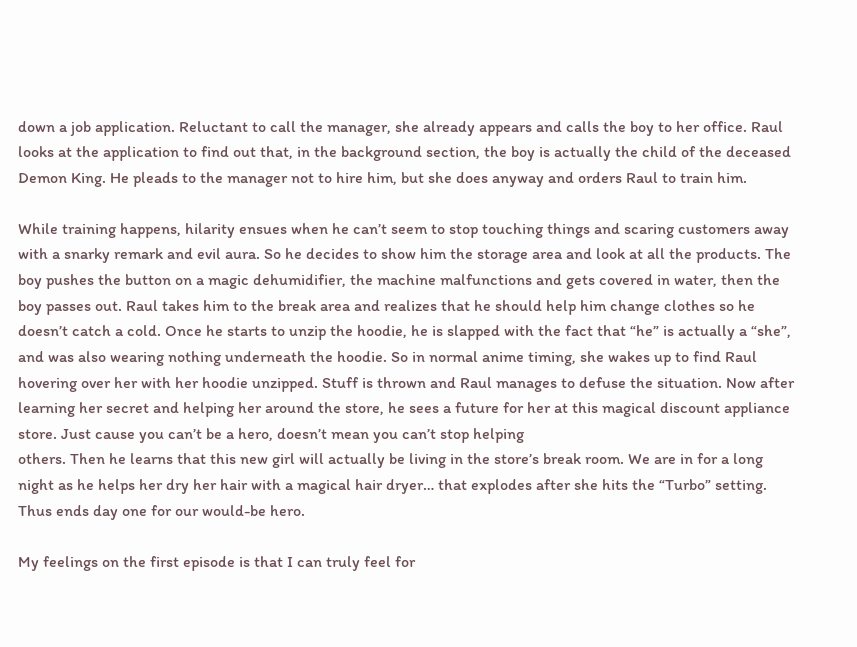down a job application. Reluctant to call the manager, she already appears and calls the boy to her office. Raul looks at the application to find out that, in the background section, the boy is actually the child of the deceased Demon King. He pleads to the manager not to hire him, but she does anyway and orders Raul to train him.

While training happens, hilarity ensues when he can’t seem to stop touching things and scaring customers away with a snarky remark and evil aura. So he decides to show him the storage area and look at all the products. The boy pushes the button on a magic dehumidifier, the machine malfunctions and gets covered in water, then the boy passes out. Raul takes him to the break area and realizes that he should help him change clothes so he doesn’t catch a cold. Once he starts to unzip the hoodie, he is slapped with the fact that “he” is actually a “she”, and was also wearing nothing underneath the hoodie. So in normal anime timing, she wakes up to find Raul hovering over her with her hoodie unzipped. Stuff is thrown and Raul manages to defuse the situation. Now after learning her secret and helping her around the store, he sees a future for her at this magical discount appliance store. Just cause you can’t be a hero, doesn’t mean you can’t stop helping
others. Then he learns that this new girl will actually be living in the store’s break room. We are in for a long night as he helps her dry her hair with a magical hair dryer… that explodes after she hits the “Turbo” setting. Thus ends day one for our would-be hero.

My feelings on the first episode is that I can truly feel for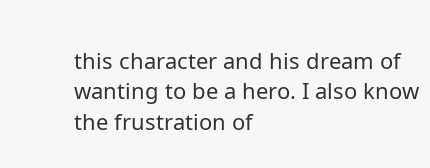this character and his dream of wanting to be a hero. I also know the frustration of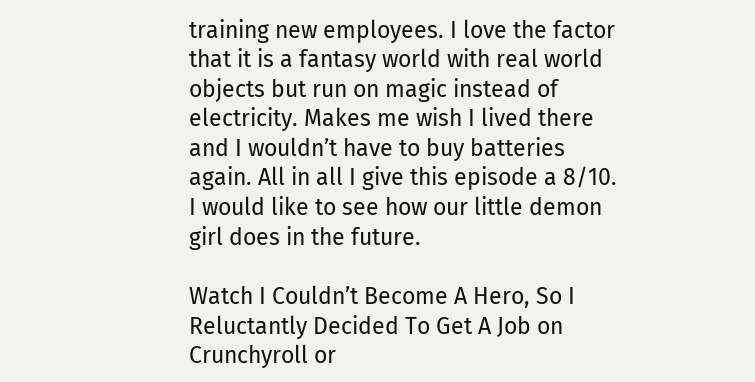training new employees. I love the factor that it is a fantasy world with real world objects but run on magic instead of electricity. Makes me wish I lived there and I wouldn’t have to buy batteries again. All in all I give this episode a 8/10. I would like to see how our little demon girl does in the future.

Watch I Couldn’t Become A Hero, So I Reluctantly Decided To Get A Job on Crunchyroll or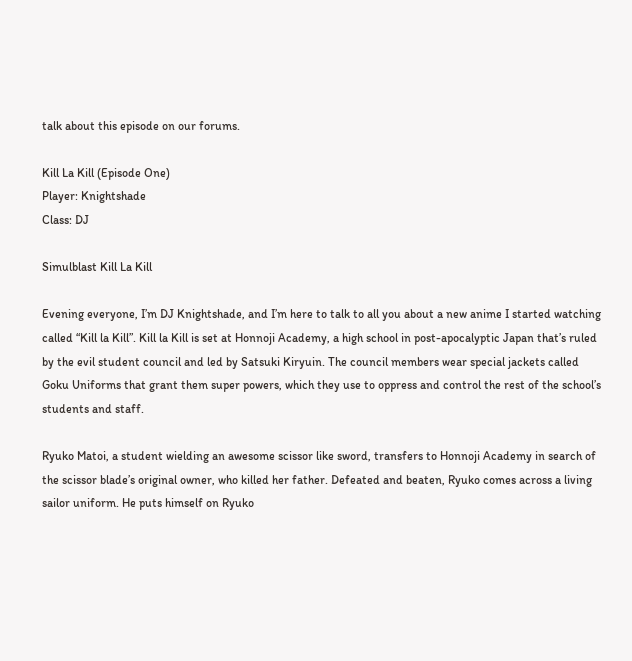talk about this episode on our forums.

Kill La Kill (Episode One)
Player: Knightshade
Class: DJ

Simulblast Kill La Kill

Evening everyone, I’m DJ Knightshade, and I’m here to talk to all you about a new anime I started watching called “Kill la Kill”. Kill la Kill is set at Honnoji Academy, a high school in post-apocalyptic Japan that’s ruled by the evil student council and led by Satsuki Kiryuin. The council members wear special jackets called Goku Uniforms that grant them super powers, which they use to oppress and control the rest of the school’s students and staff.

Ryuko Matoi, a student wielding an awesome scissor like sword, transfers to Honnoji Academy in search of the scissor blade’s original owner, who killed her father. Defeated and beaten, Ryuko comes across a living sailor uniform. He puts himself on Ryuko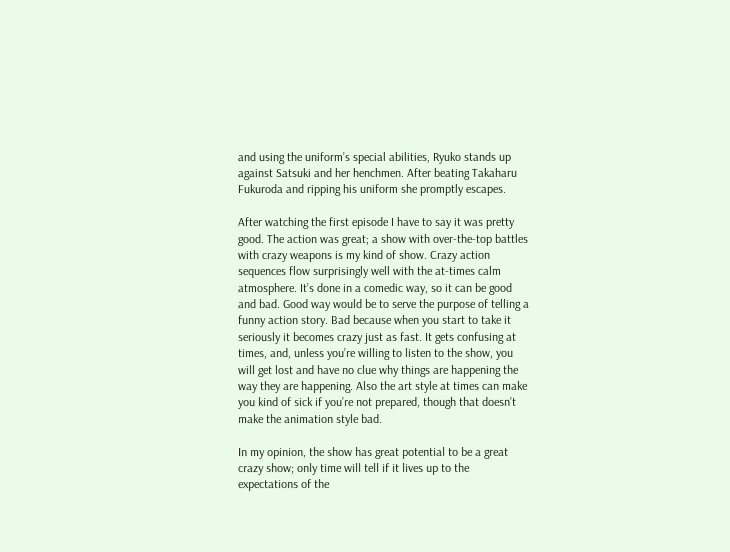and using the uniform’s special abilities, Ryuko stands up against Satsuki and her henchmen. After beating Takaharu Fukuroda and ripping his uniform she promptly escapes.

After watching the first episode I have to say it was pretty good. The action was great; a show with over-the-top battles with crazy weapons is my kind of show. Crazy action sequences flow surprisingly well with the at-times calm atmosphere. It’s done in a comedic way, so it can be good and bad. Good way would be to serve the purpose of telling a funny action story. Bad because when you start to take it seriously it becomes crazy just as fast. It gets confusing at times, and, unless you’re willing to listen to the show, you will get lost and have no clue why things are happening the way they are happening. Also the art style at times can make you kind of sick if you’re not prepared, though that doesn’t make the animation style bad.

In my opinion, the show has great potential to be a great crazy show; only time will tell if it lives up to the expectations of the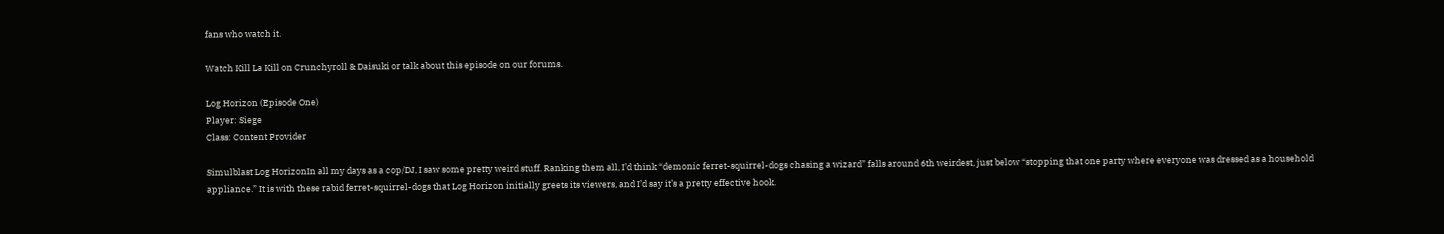fans who watch it.

Watch Kill La Kill on Crunchyroll & Daisuki or talk about this episode on our forums.

Log Horizon (Episode One)
Player: Siege
Class: Content Provider

Simulblast Log HorizonIn all my days as a cop/DJ, I saw some pretty weird stuff. Ranking them all, I’d think “demonic ferret-squirrel-dogs chasing a wizard” falls around 6th weirdest, just below “stopping that one party where everyone was dressed as a household appliance.” It is with these rabid ferret-squirrel-dogs that Log Horizon initially greets its viewers, and I’d say it’s a pretty effective hook.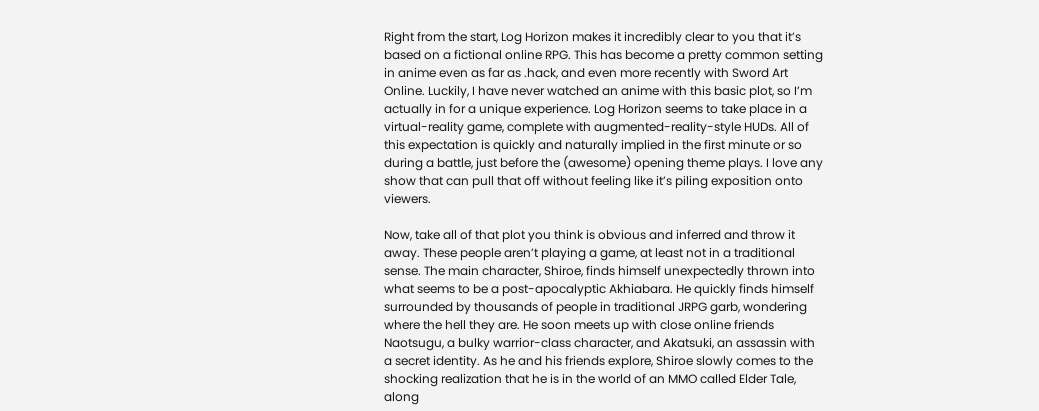Right from the start, Log Horizon makes it incredibly clear to you that it’s based on a fictional online RPG. This has become a pretty common setting in anime even as far as .hack, and even more recently with Sword Art Online. Luckily, I have never watched an anime with this basic plot, so I’m actually in for a unique experience. Log Horizon seems to take place in a virtual-reality game, complete with augmented-reality-style HUDs. All of this expectation is quickly and naturally implied in the first minute or so during a battle, just before the (awesome) opening theme plays. I love any show that can pull that off without feeling like it’s piling exposition onto viewers.

Now, take all of that plot you think is obvious and inferred and throw it away. These people aren’t playing a game, at least not in a traditional sense. The main character, Shiroe, finds himself unexpectedly thrown into what seems to be a post-apocalyptic Akhiabara. He quickly finds himself surrounded by thousands of people in traditional JRPG garb, wondering where the hell they are. He soon meets up with close online friends Naotsugu, a bulky warrior-class character, and Akatsuki, an assassin with a secret identity. As he and his friends explore, Shiroe slowly comes to the shocking realization that he is in the world of an MMO called Elder Tale, along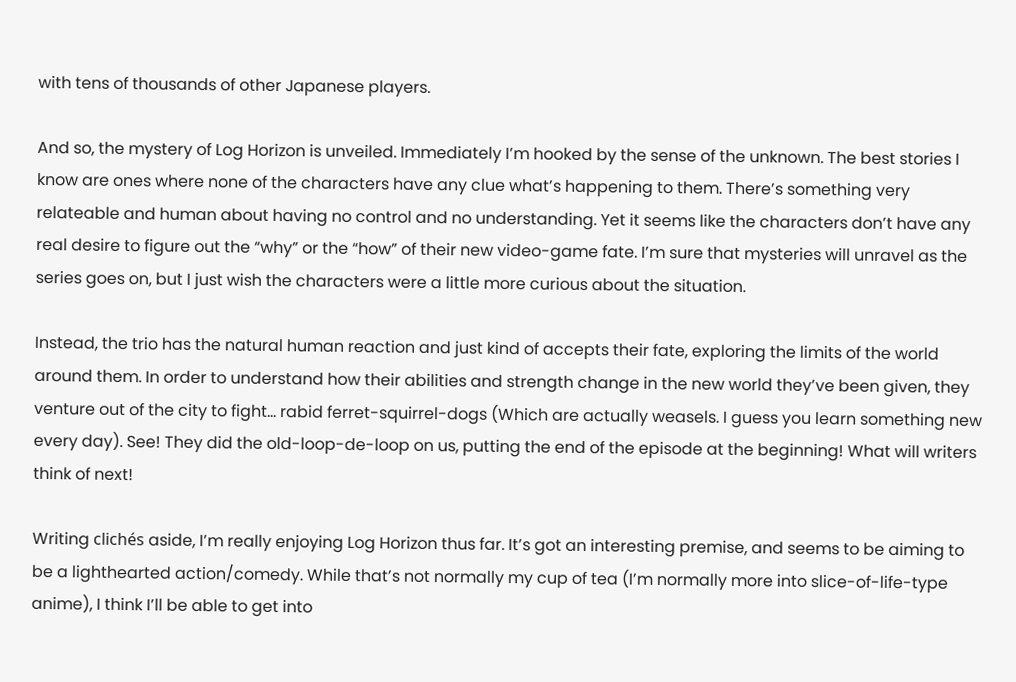with tens of thousands of other Japanese players.

And so, the mystery of Log Horizon is unveiled. Immediately I’m hooked by the sense of the unknown. The best stories I know are ones where none of the characters have any clue what’s happening to them. There’s something very relateable and human about having no control and no understanding. Yet it seems like the characters don’t have any real desire to figure out the “why” or the “how” of their new video-game fate. I’m sure that mysteries will unravel as the series goes on, but I just wish the characters were a little more curious about the situation.

Instead, the trio has the natural human reaction and just kind of accepts their fate, exploring the limits of the world around them. In order to understand how their abilities and strength change in the new world they’ve been given, they venture out of the city to fight… rabid ferret-squirrel-dogs (Which are actually weasels. I guess you learn something new every day). See! They did the old-loop-de-loop on us, putting the end of the episode at the beginning! What will writers think of next!

Writing clichés aside, I’m really enjoying Log Horizon thus far. It’s got an interesting premise, and seems to be aiming to be a lighthearted action/comedy. While that’s not normally my cup of tea (I’m normally more into slice-of-life-type anime), I think I’ll be able to get into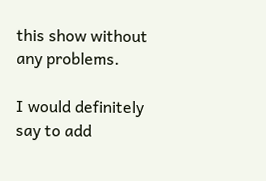this show without any problems.

I would definitely say to add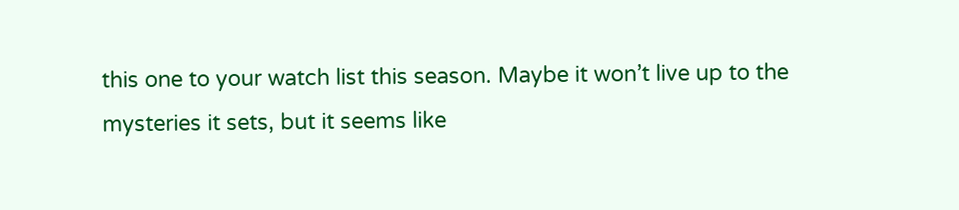this one to your watch list this season. Maybe it won’t live up to the mysteries it sets, but it seems like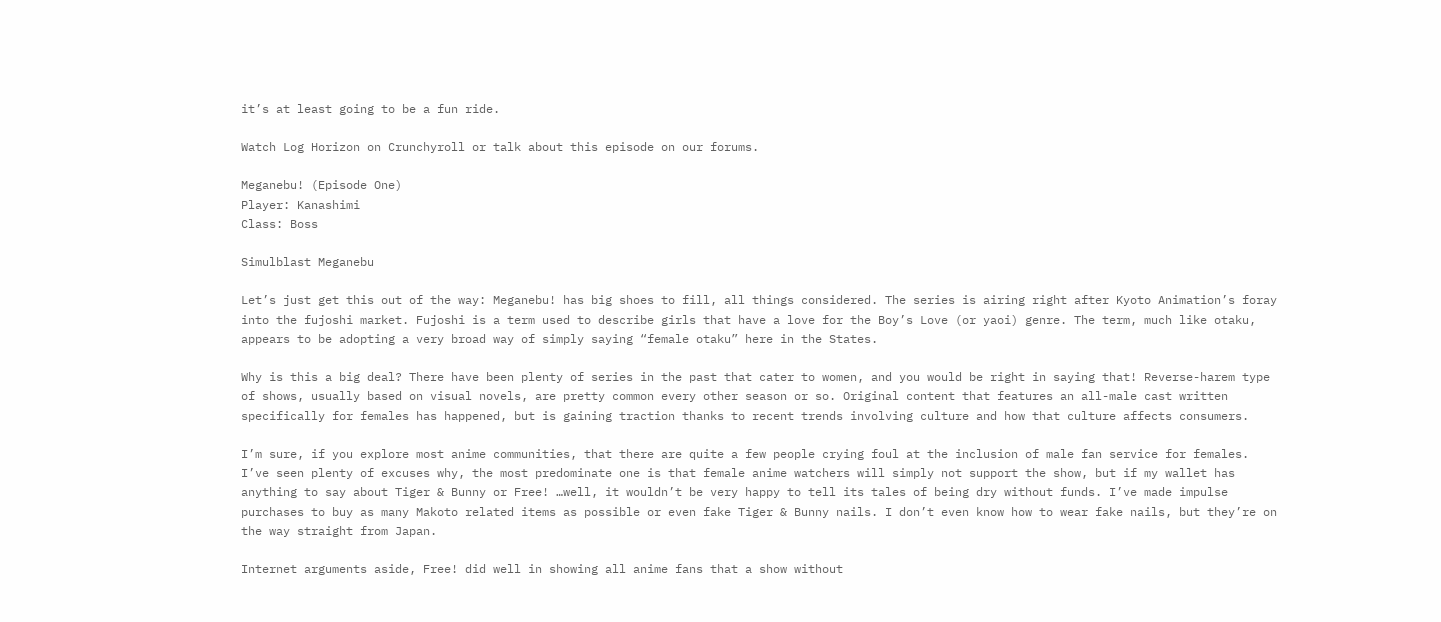it’s at least going to be a fun ride.

Watch Log Horizon on Crunchyroll or talk about this episode on our forums.

Meganebu! (Episode One)
Player: Kanashimi
Class: Boss

Simulblast Meganebu

Let’s just get this out of the way: Meganebu! has big shoes to fill, all things considered. The series is airing right after Kyoto Animation’s foray into the fujoshi market. Fujoshi is a term used to describe girls that have a love for the Boy’s Love (or yaoi) genre. The term, much like otaku, appears to be adopting a very broad way of simply saying “female otaku” here in the States.

Why is this a big deal? There have been plenty of series in the past that cater to women, and you would be right in saying that! Reverse-harem type of shows, usually based on visual novels, are pretty common every other season or so. Original content that features an all-male cast written specifically for females has happened, but is gaining traction thanks to recent trends involving culture and how that culture affects consumers.

I’m sure, if you explore most anime communities, that there are quite a few people crying foul at the inclusion of male fan service for females. I’ve seen plenty of excuses why, the most predominate one is that female anime watchers will simply not support the show, but if my wallet has anything to say about Tiger & Bunny or Free! …well, it wouldn’t be very happy to tell its tales of being dry without funds. I’ve made impulse purchases to buy as many Makoto related items as possible or even fake Tiger & Bunny nails. I don’t even know how to wear fake nails, but they’re on the way straight from Japan.

Internet arguments aside, Free! did well in showing all anime fans that a show without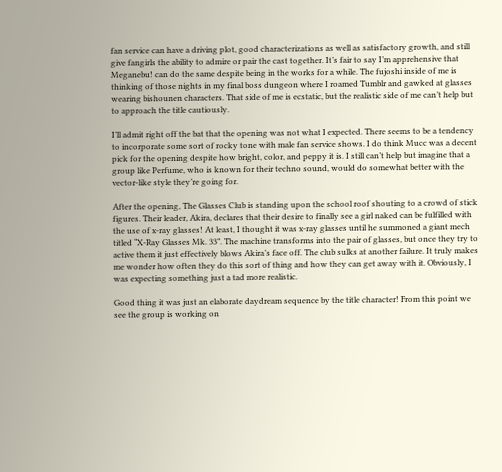fan service can have a driving plot, good characterizations as well as satisfactory growth, and still give fangirls the ability to admire or pair the cast together. It’s fair to say I’m apprehensive that Meganebu! can do the same despite being in the works for a while. The fujoshi inside of me is thinking of those nights in my final boss dungeon where I roamed Tumblr and gawked at glasses wearing bishounen characters. That side of me is ecstatic, but the realistic side of me can’t help but to approach the title cautiously.

I’ll admit right off the bat that the opening was not what I expected. There seems to be a tendency to incorporate some sort of rocky tone with male fan service shows. I do think Mucc was a decent pick for the opening despite how bright, color, and peppy it is. I still can’t help but imagine that a group like Perfume, who is known for their techno sound, would do somewhat better with the vector-like style they’re going for.

After the opening, The Glasses Club is standing upon the school roof shouting to a crowd of stick figures. Their leader, Akira, declares that their desire to finally see a girl naked can be fulfilled with the use of x-ray glasses! At least, I thought it was x-ray glasses until he summoned a giant mech titled “X-Ray Glasses Mk. 33”. The machine transforms into the pair of glasses, but once they try to active them it just effectively blows Akira’s face off. The club sulks at another failure. It truly makes me wonder how often they do this sort of thing and how they can get away with it. Obviously, I was expecting something just a tad more realistic.

Good thing it was just an elaborate daydream sequence by the title character! From this point we see the group is working on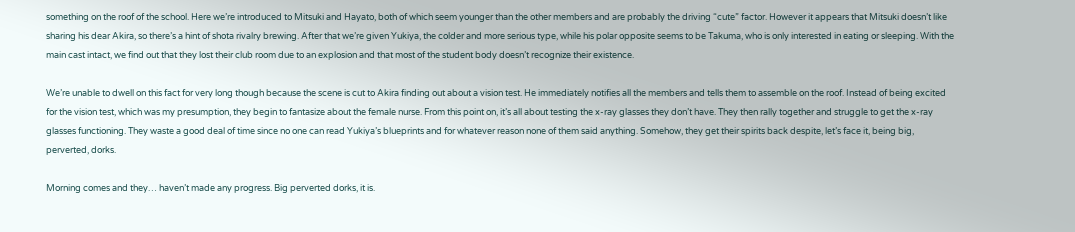something on the roof of the school. Here we’re introduced to Mitsuki and Hayato, both of which seem younger than the other members and are probably the driving “cute” factor. However it appears that Mitsuki doesn’t like sharing his dear Akira, so there’s a hint of shota rivalry brewing. After that we’re given Yukiya, the colder and more serious type, while his polar opposite seems to be Takuma, who is only interested in eating or sleeping. With the main cast intact, we find out that they lost their club room due to an explosion and that most of the student body doesn’t recognize their existence.

We’re unable to dwell on this fact for very long though because the scene is cut to Akira finding out about a vision test. He immediately notifies all the members and tells them to assemble on the roof. Instead of being excited for the vision test, which was my presumption, they begin to fantasize about the female nurse. From this point on, it’s all about testing the x-ray glasses they don’t have. They then rally together and struggle to get the x-ray glasses functioning. They waste a good deal of time since no one can read Yukiya’s blueprints and for whatever reason none of them said anything. Somehow, they get their spirits back despite, let’s face it, being big, perverted, dorks.

Morning comes and they… haven’t made any progress. Big perverted dorks, it is.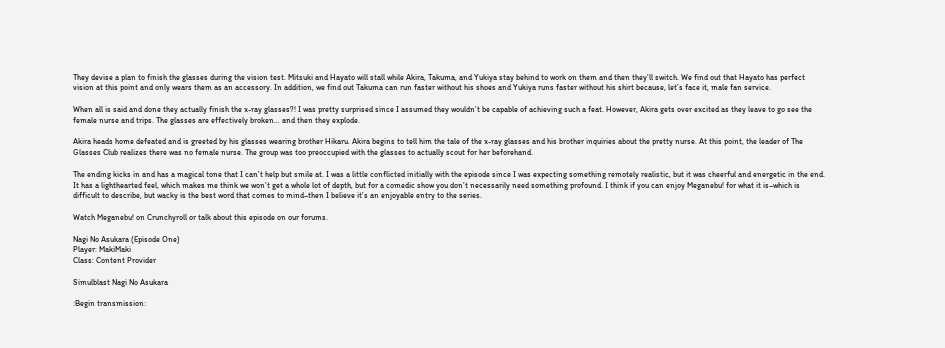They devise a plan to finish the glasses during the vision test. Mitsuki and Hayato will stall while Akira, Takuma, and Yukiya stay behind to work on them and then they’ll switch. We find out that Hayato has perfect vision at this point and only wears them as an accessory. In addition, we find out Takuma can run faster without his shoes and Yukiya runs faster without his shirt because, let’s face it, male fan service.

When all is said and done they actually finish the x-ray glasses?! I was pretty surprised since I assumed they wouldn’t be capable of achieving such a feat. However, Akira gets over excited as they leave to go see the female nurse and trips. The glasses are effectively broken… and then they explode.

Akira heads home defeated and is greeted by his glasses wearing brother Hikaru. Akira begins to tell him the tale of the x-ray glasses and his brother inquiries about the pretty nurse. At this point, the leader of The Glasses Club realizes there was no female nurse. The group was too preoccupied with the glasses to actually scout for her beforehand.

The ending kicks in and has a magical tone that I can’t help but smile at. I was a little conflicted initially with the episode since I was expecting something remotely realistic, but it was cheerful and energetic in the end. It has a lighthearted feel, which makes me think we won’t get a whole lot of depth, but for a comedic show you don’t necessarily need something profound. I think if you can enjoy Meganebu! for what it is–which is difficult to describe, but wacky is the best word that comes to mind–then I believe it’s an enjoyable entry to the series.

Watch Meganebu! on Crunchyroll or talk about this episode on our forums.

Nagi No Asukara (Episode One)
Player: MakiMaki
Class: Content Provider

Simulblast Nagi No Asukara

:Begin transmission: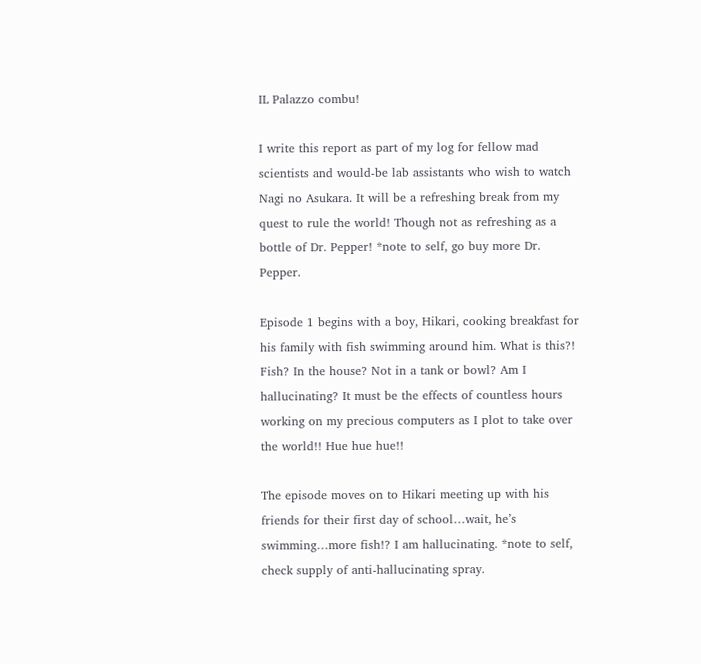IL Palazzo combu!

I write this report as part of my log for fellow mad scientists and would-be lab assistants who wish to watch Nagi no Asukara. It will be a refreshing break from my quest to rule the world! Though not as refreshing as a bottle of Dr. Pepper! *note to self, go buy more Dr. Pepper.

Episode 1 begins with a boy, Hikari, cooking breakfast for his family with fish swimming around him. What is this?! Fish? In the house? Not in a tank or bowl? Am I hallucinating? It must be the effects of countless hours working on my precious computers as I plot to take over the world!! Hue hue hue!!

The episode moves on to Hikari meeting up with his friends for their first day of school…wait, he’s swimming…more fish!? I am hallucinating. *note to self, check supply of anti-hallucinating spray.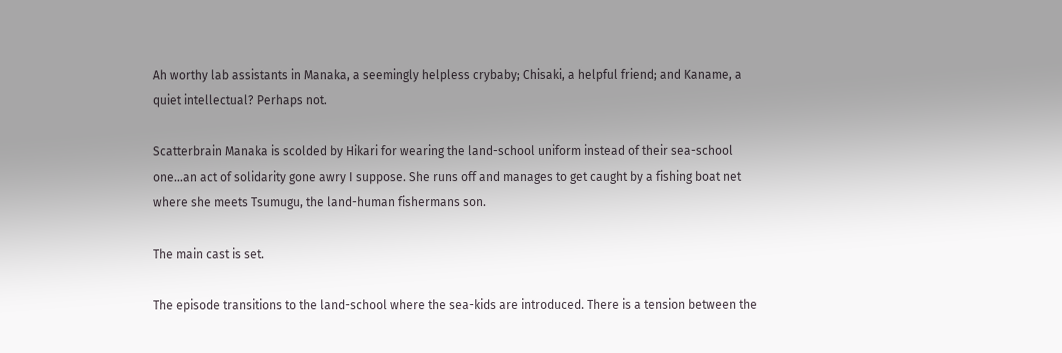Ah worthy lab assistants in Manaka, a seemingly helpless crybaby; Chisaki, a helpful friend; and Kaname, a quiet intellectual? Perhaps not.

Scatterbrain Manaka is scolded by Hikari for wearing the land-school uniform instead of their sea-school one…an act of solidarity gone awry I suppose. She runs off and manages to get caught by a fishing boat net where she meets Tsumugu, the land-human fishermans son.

The main cast is set.

The episode transitions to the land-school where the sea-kids are introduced. There is a tension between the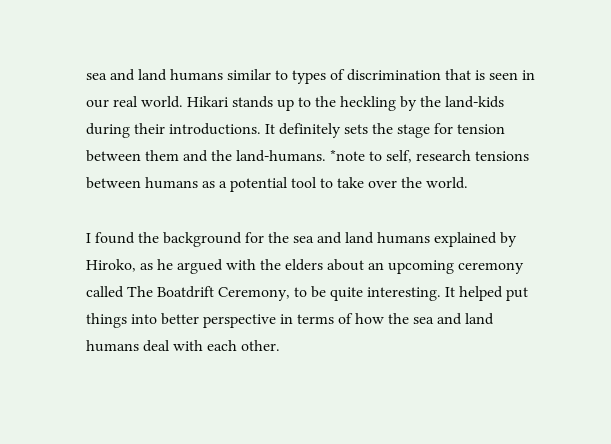sea and land humans similar to types of discrimination that is seen in our real world. Hikari stands up to the heckling by the land-kids during their introductions. It definitely sets the stage for tension between them and the land-humans. *note to self, research tensions between humans as a potential tool to take over the world.

I found the background for the sea and land humans explained by Hiroko, as he argued with the elders about an upcoming ceremony called The Boatdrift Ceremony, to be quite interesting. It helped put things into better perspective in terms of how the sea and land humans deal with each other.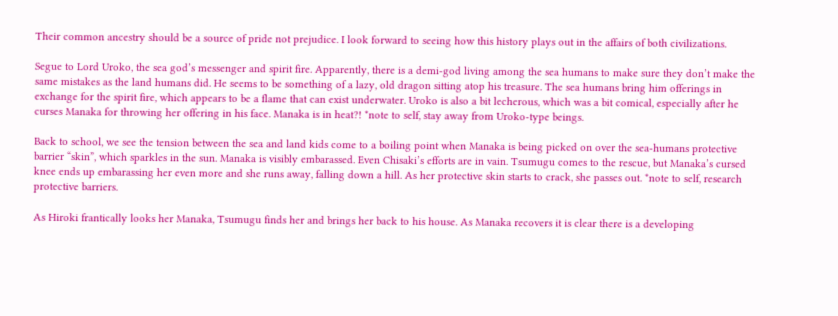Their common ancestry should be a source of pride not prejudice. I look forward to seeing how this history plays out in the affairs of both civilizations.

Segue to Lord Uroko, the sea god’s messenger and spirit fire. Apparently, there is a demi-god living among the sea humans to make sure they don’t make the same mistakes as the land humans did. He seems to be something of a lazy, old dragon sitting atop his treasure. The sea humans bring him offerings in exchange for the spirit fire, which appears to be a flame that can exist underwater. Uroko is also a bit lecherous, which was a bit comical, especially after he curses Manaka for throwing her offering in his face. Manaka is in heat?! *note to self, stay away from Uroko-type beings.

Back to school, we see the tension between the sea and land kids come to a boiling point when Manaka is being picked on over the sea-humans protective barrier “skin”, which sparkles in the sun. Manaka is visibly embarassed. Even Chisaki’s efforts are in vain. Tsumugu comes to the rescue, but Manaka’s cursed knee ends up embarassing her even more and she runs away, falling down a hill. As her protective skin starts to crack, she passes out. *note to self, research protective barriers.

As Hiroki frantically looks her Manaka, Tsumugu finds her and brings her back to his house. As Manaka recovers it is clear there is a developing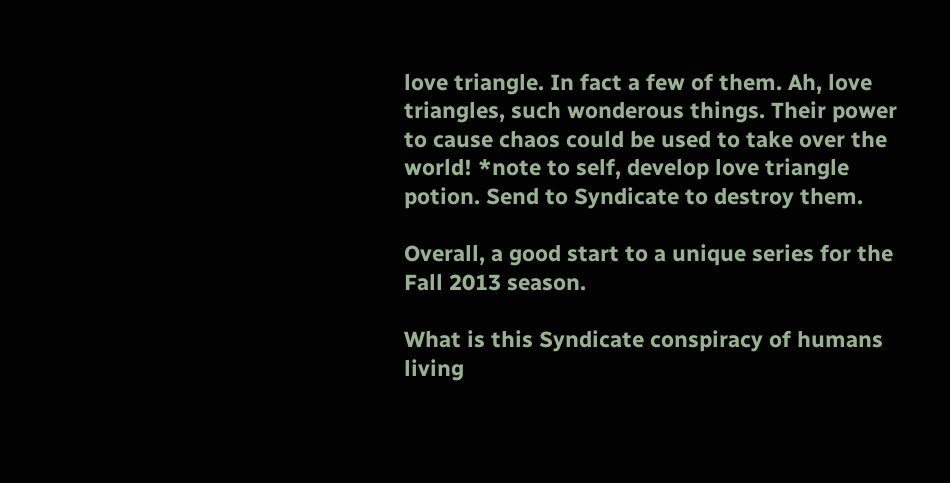love triangle. In fact a few of them. Ah, love triangles, such wonderous things. Their power to cause chaos could be used to take over the world! *note to self, develop love triangle potion. Send to Syndicate to destroy them.

Overall, a good start to a unique series for the Fall 2013 season.

What is this Syndicate conspiracy of humans living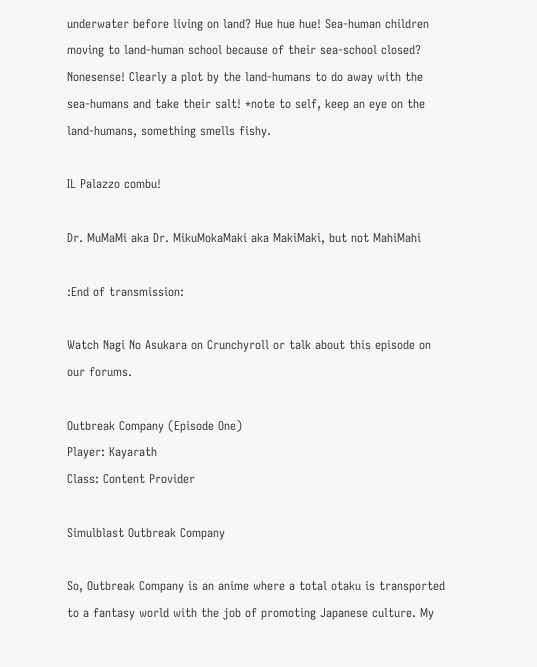underwater before living on land? Hue hue hue! Sea-human children moving to land-human school because of their sea-school closed? Nonesense! Clearly a plot by the land-humans to do away with the sea-humans and take their salt! *note to self, keep an eye on the land-humans, something smells fishy.

IL Palazzo combu!

Dr. MuMaMi aka Dr. MikuMokaMaki aka MakiMaki, but not MahiMahi

:End of transmission:

Watch Nagi No Asukara on Crunchyroll or talk about this episode on our forums.

Outbreak Company (Episode One)
Player: Kayarath
Class: Content Provider

Simulblast Outbreak Company

So, Outbreak Company is an anime where a total otaku is transported to a fantasy world with the job of promoting Japanese culture. My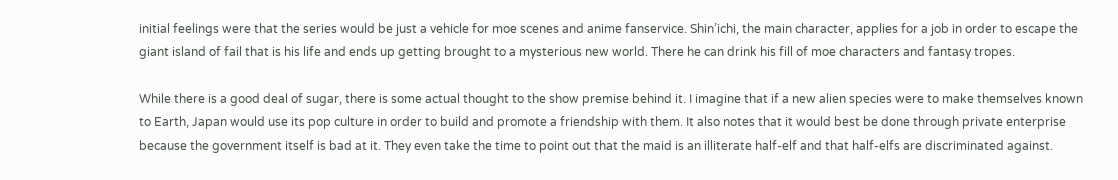initial feelings were that the series would be just a vehicle for moe scenes and anime fanservice. Shin’ichi, the main character, applies for a job in order to escape the giant island of fail that is his life and ends up getting brought to a mysterious new world. There he can drink his fill of moe characters and fantasy tropes.

While there is a good deal of sugar, there is some actual thought to the show premise behind it. I imagine that if a new alien species were to make themselves known to Earth, Japan would use its pop culture in order to build and promote a friendship with them. It also notes that it would best be done through private enterprise because the government itself is bad at it. They even take the time to point out that the maid is an illiterate half-elf and that half-elfs are discriminated against.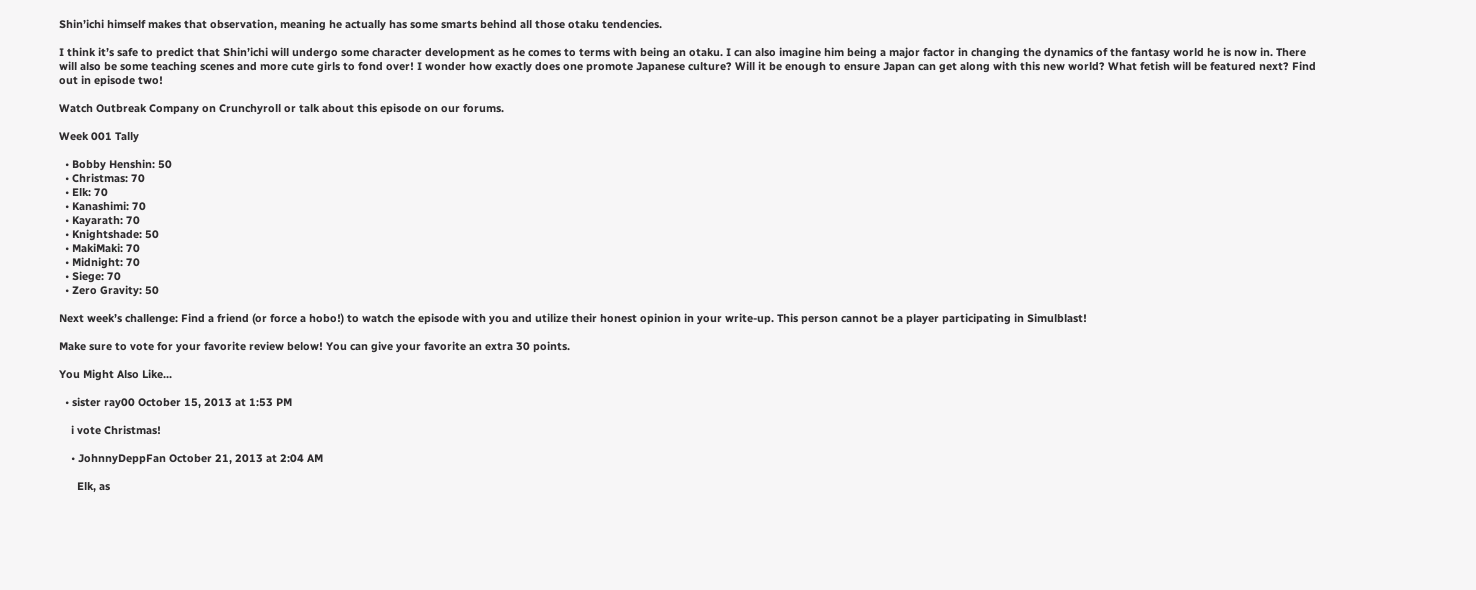Shin’ichi himself makes that observation, meaning he actually has some smarts behind all those otaku tendencies.

I think it’s safe to predict that Shin’ichi will undergo some character development as he comes to terms with being an otaku. I can also imagine him being a major factor in changing the dynamics of the fantasy world he is now in. There will also be some teaching scenes and more cute girls to fond over! I wonder how exactly does one promote Japanese culture? Will it be enough to ensure Japan can get along with this new world? What fetish will be featured next? Find out in episode two!

Watch Outbreak Company on Crunchyroll or talk about this episode on our forums.

Week 001 Tally

  • Bobby Henshin: 50
  • Christmas: 70
  • Elk: 70
  • Kanashimi: 70
  • Kayarath: 70
  • Knightshade: 50
  • MakiMaki: 70
  • Midnight: 70
  • Siege: 70
  • Zero Gravity: 50

Next week’s challenge: Find a friend (or force a hobo!) to watch the episode with you and utilize their honest opinion in your write-up. This person cannot be a player participating in Simulblast!

Make sure to vote for your favorite review below! You can give your favorite an extra 30 points.

You Might Also Like...

  • sister ray00 October 15, 2013 at 1:53 PM

    i vote Christmas!

    • JohnnyDeppFan October 21, 2013 at 2:04 AM

      Elk, as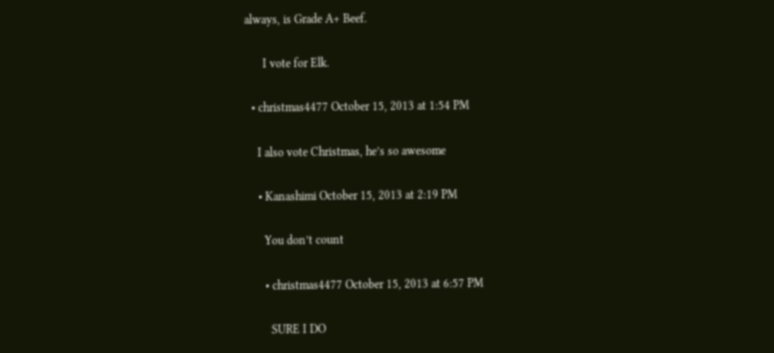always, is Grade A+ Beef.

      I vote for Elk.

  • christmas4477 October 15, 2013 at 1:54 PM

    I also vote Christmas, he’s so awesome

    • Kanashimi October 15, 2013 at 2:19 PM

      You don’t count

      • christmas4477 October 15, 2013 at 6:57 PM

        SURE I DO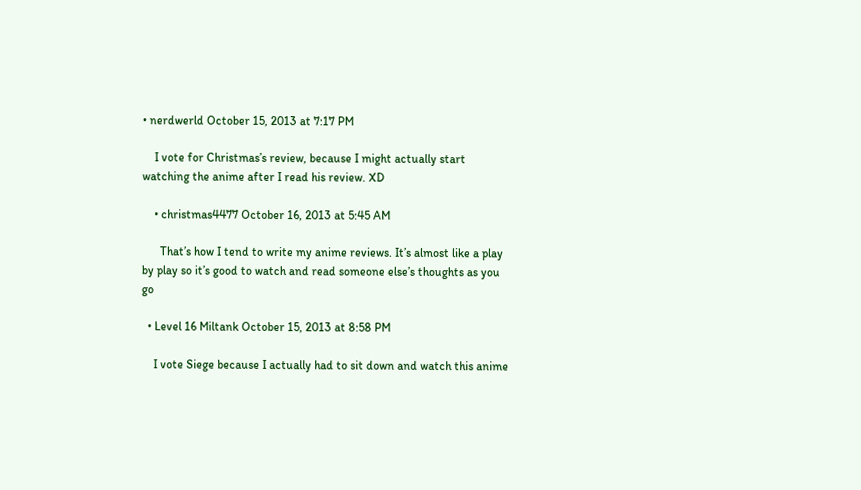• nerdwerld October 15, 2013 at 7:17 PM

    I vote for Christmas’s review, because I might actually start watching the anime after I read his review. XD

    • christmas4477 October 16, 2013 at 5:45 AM

      That’s how I tend to write my anime reviews. It’s almost like a play by play so it’s good to watch and read someone else’s thoughts as you go

  • Level 16 Miltank October 15, 2013 at 8:58 PM

    I vote Siege because I actually had to sit down and watch this anime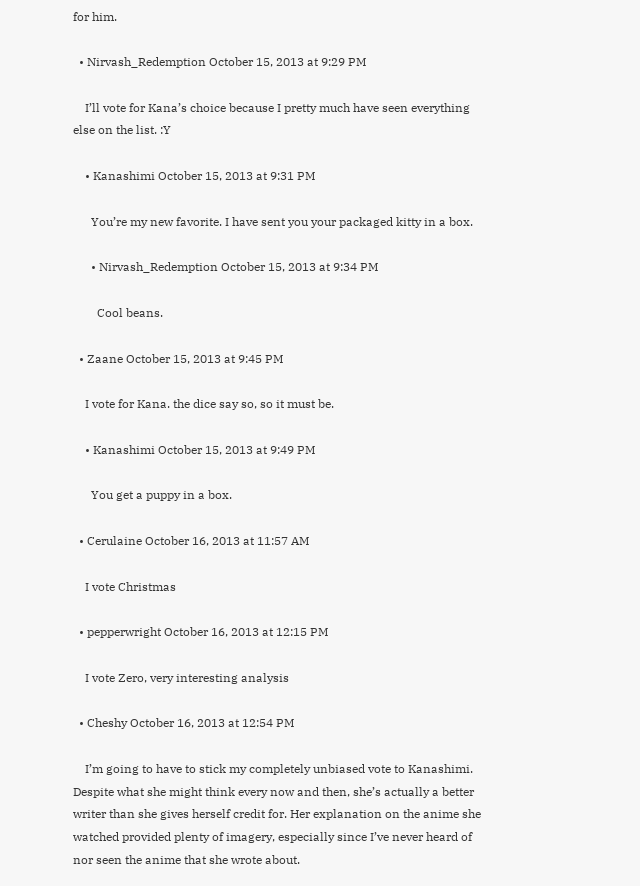for him.

  • Nirvash_Redemption October 15, 2013 at 9:29 PM

    I’ll vote for Kana’s choice because I pretty much have seen everything else on the list. :Y

    • Kanashimi October 15, 2013 at 9:31 PM

      You’re my new favorite. I have sent you your packaged kitty in a box.

      • Nirvash_Redemption October 15, 2013 at 9:34 PM

        Cool beans.

  • Zaane October 15, 2013 at 9:45 PM

    I vote for Kana. the dice say so, so it must be.

    • Kanashimi October 15, 2013 at 9:49 PM

      You get a puppy in a box.

  • Cerulaine October 16, 2013 at 11:57 AM

    I vote Christmas

  • pepperwright October 16, 2013 at 12:15 PM

    I vote Zero, very interesting analysis

  • Cheshy October 16, 2013 at 12:54 PM

    I’m going to have to stick my completely unbiased vote to Kanashimi. Despite what she might think every now and then, she’s actually a better writer than she gives herself credit for. Her explanation on the anime she watched provided plenty of imagery, especially since I’ve never heard of nor seen the anime that she wrote about.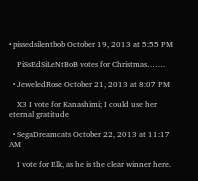• pissedsilentbob October 19, 2013 at 5:55 PM

    PiSsEdSiLeNtBoB votes for Christmas…….

  • JeweledRose October 21, 2013 at 8:07 PM

    X3 I vote for Kanashimi; I could use her eternal gratitude

  • SegaDreamcats October 22, 2013 at 11:17 AM

    I vote for Elk, as he is the clear winner here.